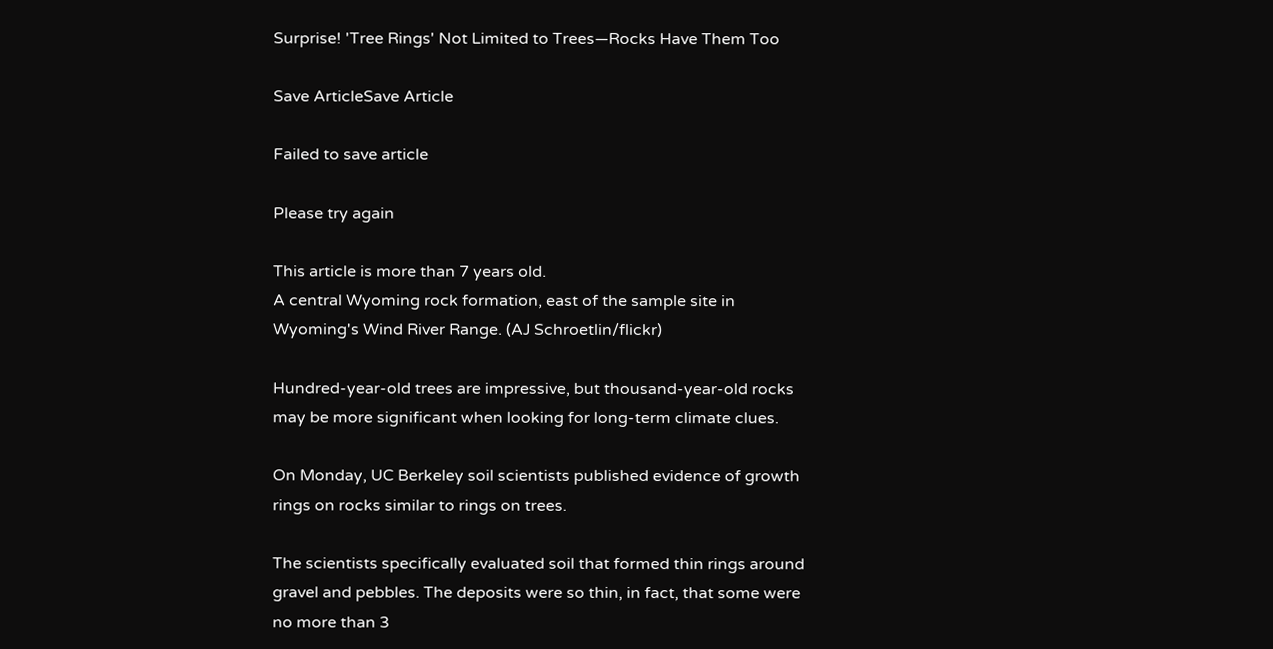Surprise! 'Tree Rings' Not Limited to Trees—Rocks Have Them Too

Save ArticleSave Article

Failed to save article

Please try again

This article is more than 7 years old.
A central Wyoming rock formation, east of the sample site in Wyoming's Wind River Range. (AJ Schroetlin/flickr)

Hundred-year-old trees are impressive, but thousand-year-old rocks may be more significant when looking for long-term climate clues.

On Monday, UC Berkeley soil scientists published evidence of growth rings on rocks similar to rings on trees.

The scientists specifically evaluated soil that formed thin rings around gravel and pebbles. The deposits were so thin, in fact, that some were no more than 3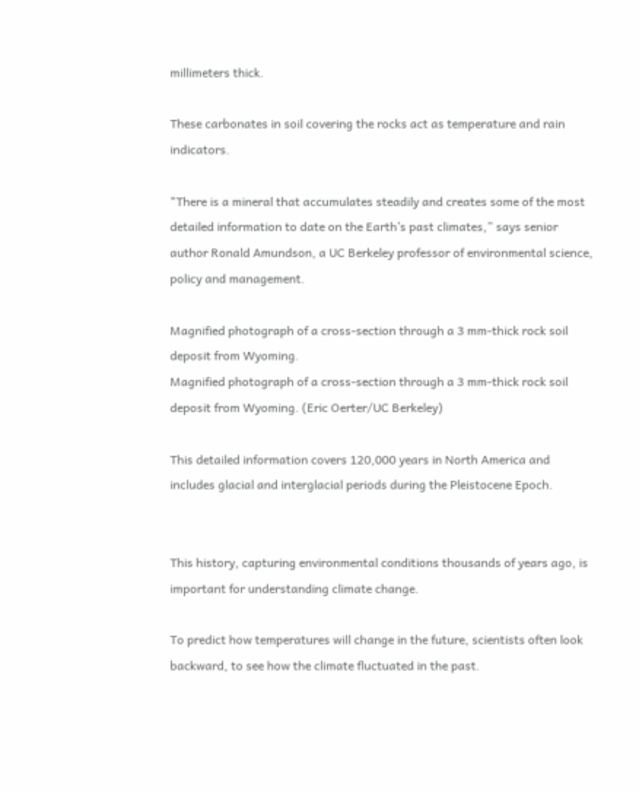millimeters thick.

These carbonates in soil covering the rocks act as temperature and rain indicators.

"There is a mineral that accumulates steadily and creates some of the most detailed information to date on the Earth’s past climates,” says senior author Ronald Amundson, a UC Berkeley professor of environmental science, policy and management.

Magnified photograph of a cross-section through a 3 mm-thick rock soil deposit from Wyoming.
Magnified photograph of a cross-section through a 3 mm-thick rock soil deposit from Wyoming. (Eric Oerter/UC Berkeley)

This detailed information covers 120,000 years in North America and includes glacial and interglacial periods during the Pleistocene Epoch.


This history, capturing environmental conditions thousands of years ago, is important for understanding climate change.

To predict how temperatures will change in the future, scientists often look backward, to see how the climate fluctuated in the past.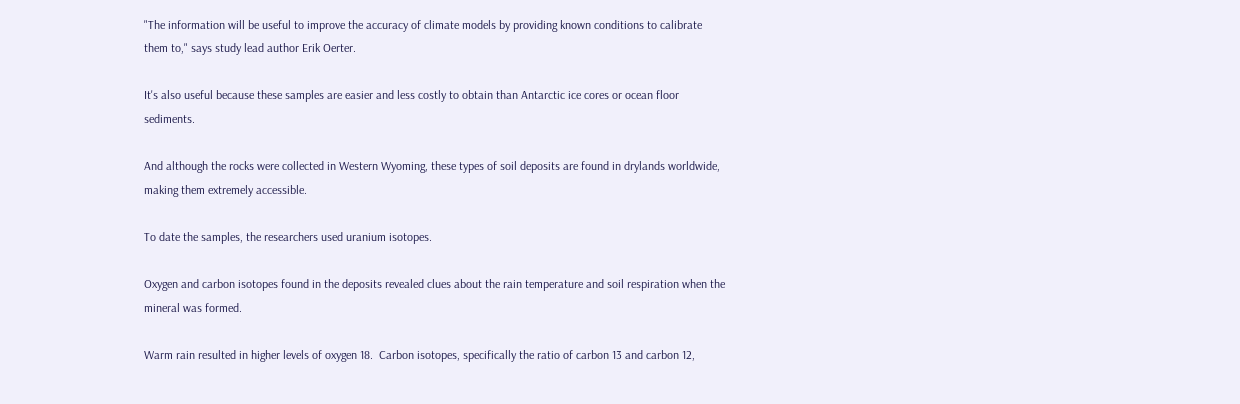"The information will be useful to improve the accuracy of climate models by providing known conditions to calibrate them to," says study lead author Erik Oerter.

It's also useful because these samples are easier and less costly to obtain than Antarctic ice cores or ocean floor sediments.

And although the rocks were collected in Western Wyoming, these types of soil deposits are found in drylands worldwide, making them extremely accessible.

To date the samples, the researchers used uranium isotopes.

Oxygen and carbon isotopes found in the deposits revealed clues about the rain temperature and soil respiration when the mineral was formed.

Warm rain resulted in higher levels of oxygen 18.  Carbon isotopes, specifically the ratio of carbon 13 and carbon 12,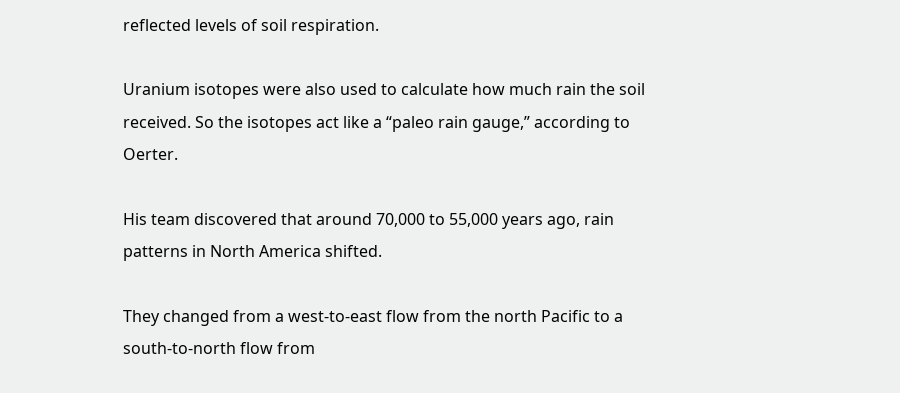reflected levels of soil respiration.

Uranium isotopes were also used to calculate how much rain the soil received. So the isotopes act like a “paleo rain gauge,” according to Oerter.

His team discovered that around 70,000 to 55,000 years ago, rain patterns in North America shifted.

They changed from a west-to-east flow from the north Pacific to a south-to-north flow from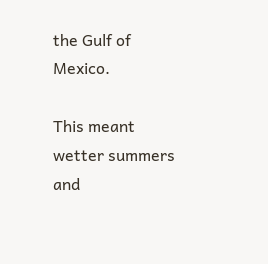the Gulf of Mexico.

This meant wetter summers and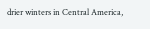drier winters in Central America,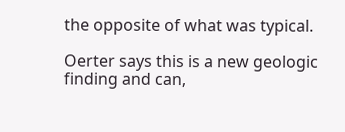the opposite of what was typical.

Oerter says this is a new geologic finding and can,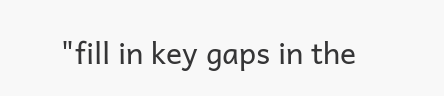"fill in key gaps in the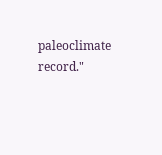paleoclimate record."